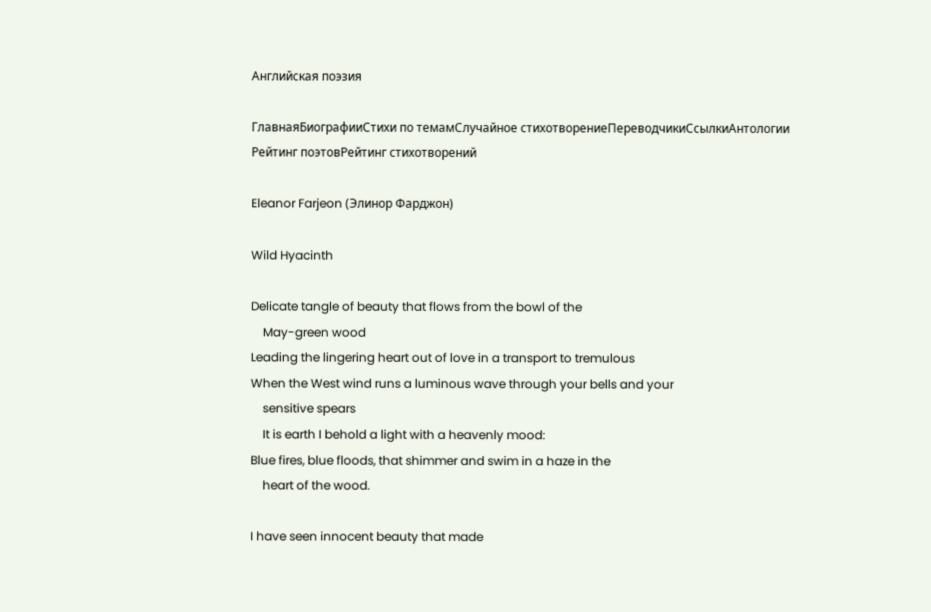Английская поэзия

ГлавнаяБиографииСтихи по темамСлучайное стихотворениеПереводчикиСсылкиАнтологии
Рейтинг поэтовРейтинг стихотворений

Eleanor Farjeon (Элинор Фарджон)

Wild Hyacinth

Delicate tangle of beauty that flows from the bowl of the
    May-green wood
Leading the lingering heart out of love in a transport to tremulous
When the West wind runs a luminous wave through your bells and your
    sensitive spears
    It is earth I behold a light with a heavenly mood:
Blue fires, blue floods, that shimmer and swim in a haze in the
    heart of the wood.

I have seen innocent beauty that made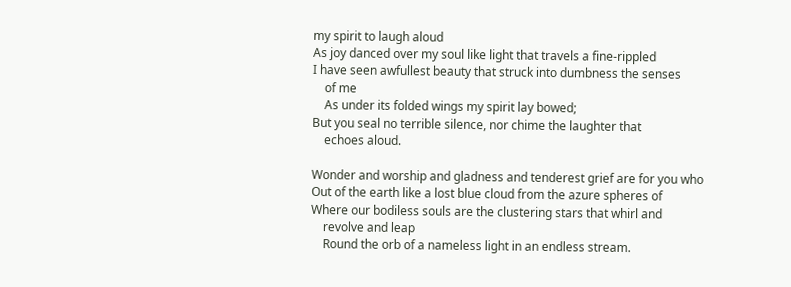my spirit to laugh aloud
As joy danced over my soul like light that travels a fine-rippled
I have seen awfullest beauty that struck into dumbness the senses
    of me
    As under its folded wings my spirit lay bowed;
But you seal no terrible silence, nor chime the laughter that
    echoes aloud.

Wonder and worship and gladness and tenderest grief are for you who
Out of the earth like a lost blue cloud from the azure spheres of
Where our bodiless souls are the clustering stars that whirl and
    revolve and leap
    Round the orb of a nameless light in an endless stream.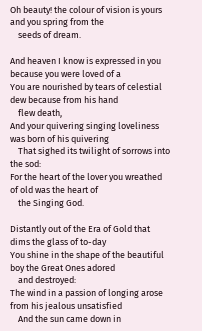Oh beauty! the colour of vision is yours and you spring from the
    seeds of dream.

And heaven I know is expressed in you because you were loved of a
You are nourished by tears of celestial dew because from his hand
    flew death,
And your quivering singing loveliness was born of his quivering
    That sighed its twilight of sorrows into the sod:
For the heart of the lover you wreathed of old was the heart of
    the Singing God.

Distantly out of the Era of Gold that dims the glass of to-day
You shine in the shape of the beautiful boy the Great Ones adored
    and destroyed:
The wind in a passion of longing arose from his jealous unsatisfied
    And the sun came down in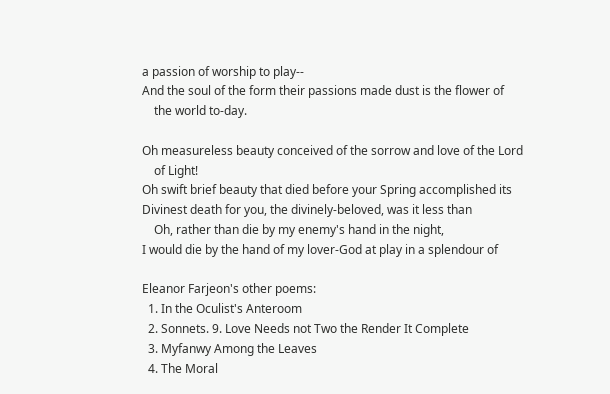a passion of worship to play--
And the soul of the form their passions made dust is the flower of
    the world to-day.

Oh measureless beauty conceived of the sorrow and love of the Lord
    of Light!
Oh swift brief beauty that died before your Spring accomplished its
Divinest death for you, the divinely-beloved, was it less than
    Oh, rather than die by my enemy's hand in the night,
I would die by the hand of my lover-God at play in a splendour of

Eleanor Farjeon's other poems:
  1. In the Oculist's Anteroom
  2. Sonnets. 9. Love Needs not Two the Render It Complete
  3. Myfanwy Among the Leaves
  4. The Moral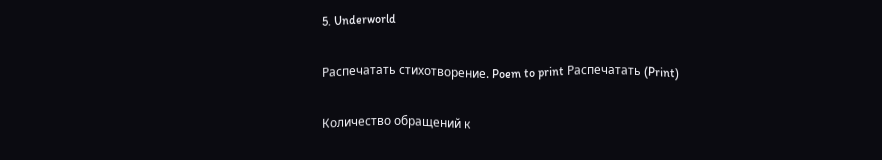5. Underworld

Распечатать стихотворение. Poem to print Распечатать (Print)

Количество обращений к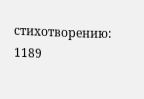стихотворению: 1189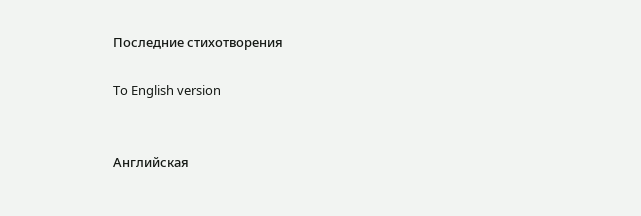Последние стихотворения

To English version


Английская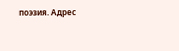поэзия. Адрес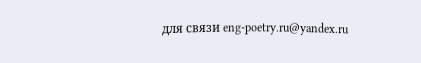для связи eng-poetry.ru@yandex.ru